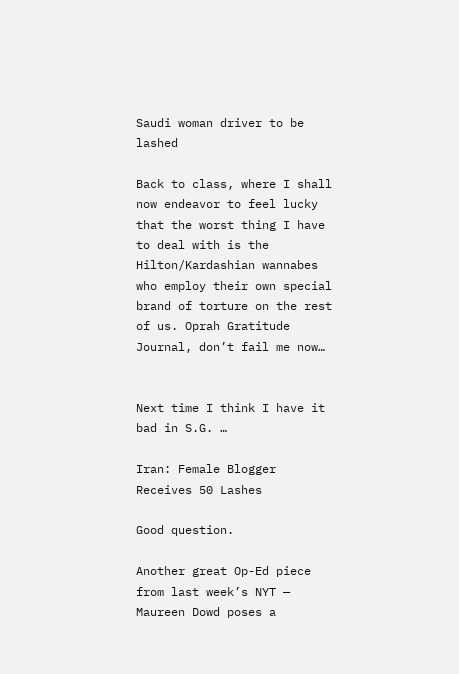Saudi woman driver to be lashed

Back to class, where I shall now endeavor to feel lucky that the worst thing I have to deal with is the Hilton/Kardashian wannabes who employ their own special brand of torture on the rest of us. Oprah Gratitude Journal, don’t fail me now…


Next time I think I have it bad in S.G. …

Iran: Female Blogger Receives 50 Lashes

Good question.

Another great Op-Ed piece from last week’s NYT — Maureen Dowd poses a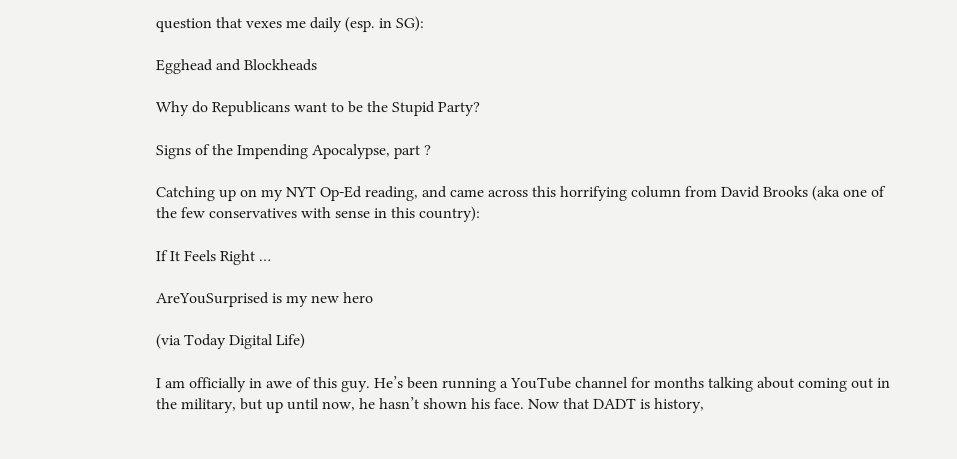question that vexes me daily (esp. in SG):

Egghead and Blockheads

Why do Republicans want to be the Stupid Party?

Signs of the Impending Apocalypse, part ?

Catching up on my NYT Op-Ed reading, and came across this horrifying column from David Brooks (aka one of the few conservatives with sense in this country):

If It Feels Right …

AreYouSurprised is my new hero

(via Today Digital Life)

I am officially in awe of this guy. He’s been running a YouTube channel for months talking about coming out in the military, but up until now, he hasn’t shown his face. Now that DADT is history,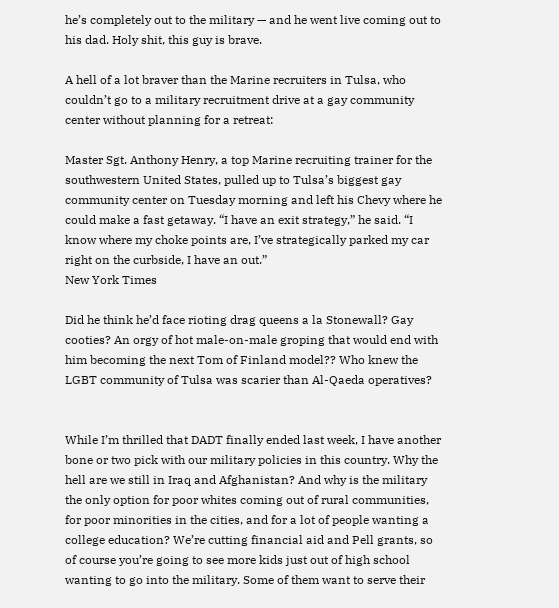he’s completely out to the military — and he went live coming out to his dad. Holy shit, this guy is brave.

A hell of a lot braver than the Marine recruiters in Tulsa, who couldn’t go to a military recruitment drive at a gay community center without planning for a retreat:

Master Sgt. Anthony Henry, a top Marine recruiting trainer for the southwestern United States, pulled up to Tulsa’s biggest gay community center on Tuesday morning and left his Chevy where he could make a fast getaway. “I have an exit strategy,” he said. “I know where my choke points are, I’ve strategically parked my car right on the curbside, I have an out.”
New York Times

Did he think he’d face rioting drag queens a la Stonewall? Gay cooties? An orgy of hot male-on-male groping that would end with him becoming the next Tom of Finland model?? Who knew the LGBT community of Tulsa was scarier than Al-Qaeda operatives?


While I’m thrilled that DADT finally ended last week, I have another bone or two pick with our military policies in this country. Why the hell are we still in Iraq and Afghanistan? And why is the military the only option for poor whites coming out of rural communities, for poor minorities in the cities, and for a lot of people wanting a college education? We’re cutting financial aid and Pell grants, so of course you’re going to see more kids just out of high school wanting to go into the military. Some of them want to serve their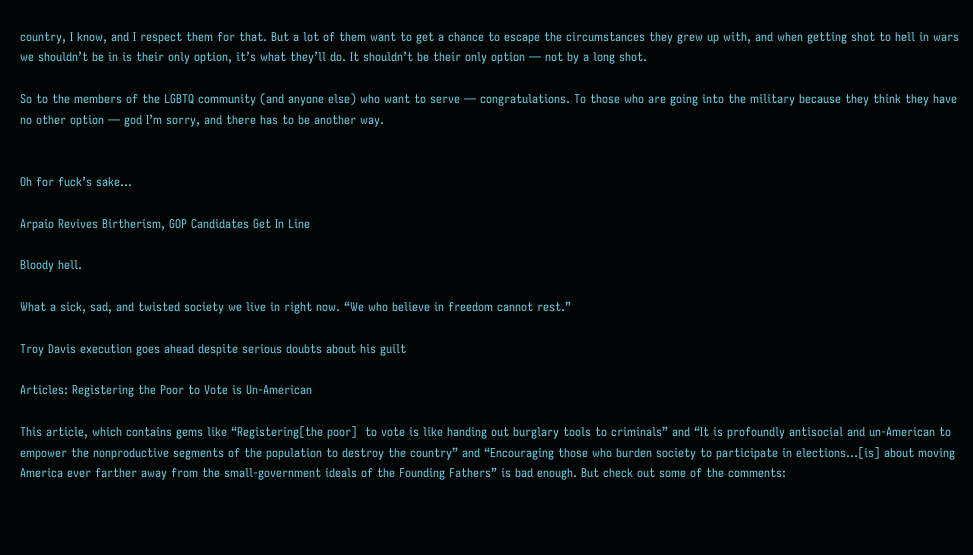country, I know, and I respect them for that. But a lot of them want to get a chance to escape the circumstances they grew up with, and when getting shot to hell in wars we shouldn’t be in is their only option, it’s what they’ll do. It shouldn’t be their only option — not by a long shot.

So to the members of the LGBTQ community (and anyone else) who want to serve — congratulations. To those who are going into the military because they think they have no other option — god I’m sorry, and there has to be another way.


Oh for fuck’s sake…

Arpaio Revives Birtherism, GOP Candidates Get In Line

Bloody hell.

What a sick, sad, and twisted society we live in right now. “We who believe in freedom cannot rest.”

Troy Davis execution goes ahead despite serious doubts about his guilt

Articles: Registering the Poor to Vote is Un-American

This article, which contains gems like “Registering[the poor]  to vote is like handing out burglary tools to criminals” and “It is profoundly antisocial and un-American to empower the nonproductive segments of the population to destroy the country” and “Encouraging those who burden society to participate in elections…[is] about moving America ever farther away from the small-government ideals of the Founding Fathers” is bad enough. But check out some of the comments: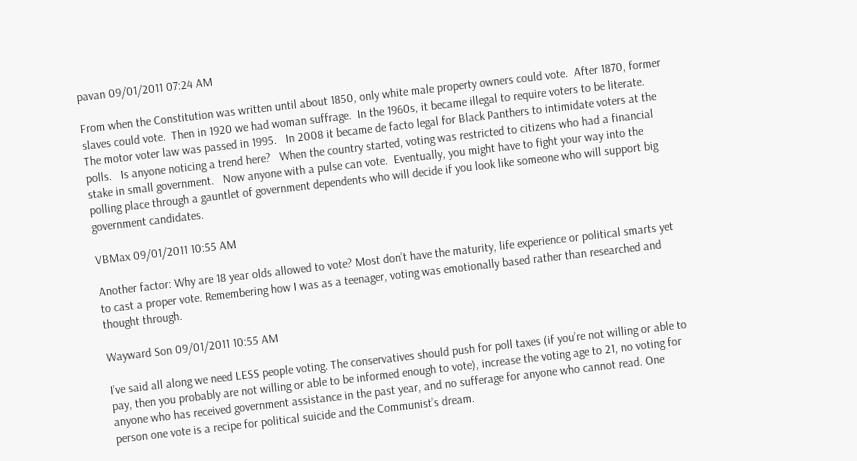pavan 09/01/2011 07:24 AM

From when the Constitution was written until about 1850, only white male property owners could vote.  After 1870, former slaves could vote.  Then in 1920 we had woman suffrage.  In the 1960s, it became illegal to require voters to be literate.  The motor voter law was passed in 1995.   In 2008 it became de facto legal for Black Panthers to intimidate voters at the polls.   Is anyone noticing a trend here?   When the country started, voting was restricted to citizens who had a financial stake in small government.   Now anyone with a pulse can vote.  Eventually, you might have to fight your way into the polling place through a gauntlet of government dependents who will decide if you look like someone who will support big government candidates.

VBMax 09/01/2011 10:55 AM

Another factor: Why are 18 year olds allowed to vote? Most don’t have the maturity, life experience or political smarts yet to cast a proper vote. Remembering how I was as a teenager, voting was emotionally based rather than researched and thought through.

Wayward Son 09/01/2011 10:55 AM

I’ve said all along we need LESS people voting. The conservatives should push for poll taxes (if you’re not willing or able to pay, then you probably are not willing or able to be informed enough to vote), increase the voting age to 21, no voting for anyone who has received government assistance in the past year, and no sufferage for anyone who cannot read. One person one vote is a recipe for political suicide and the Communist’s dream.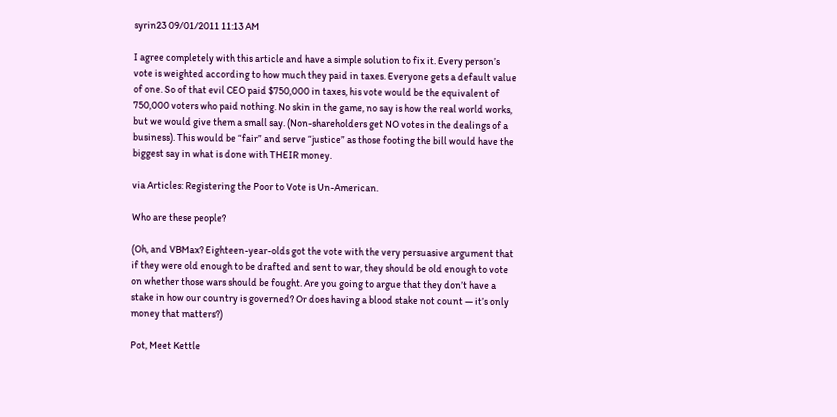syrin23 09/01/2011 11:13 AM

I agree completely with this article and have a simple solution to fix it. Every person’s vote is weighted according to how much they paid in taxes. Everyone gets a default value of one. So of that evil CEO paid $750,000 in taxes, his vote would be the equivalent of 750,000 voters who paid nothing. No skin in the game, no say is how the real world works, but we would give them a small say. (Non-shareholders get NO votes in the dealings of a business). This would be “fair” and serve “justice” as those footing the bill would have the biggest say in what is done with THEIR money.

via Articles: Registering the Poor to Vote is Un-American.

Who are these people?

(Oh, and VBMax? Eighteen-year-olds got the vote with the very persuasive argument that if they were old enough to be drafted and sent to war, they should be old enough to vote on whether those wars should be fought. Are you going to argue that they don’t have a stake in how our country is governed? Or does having a blood stake not count — it’s only money that matters?)

Pot, Meet Kettle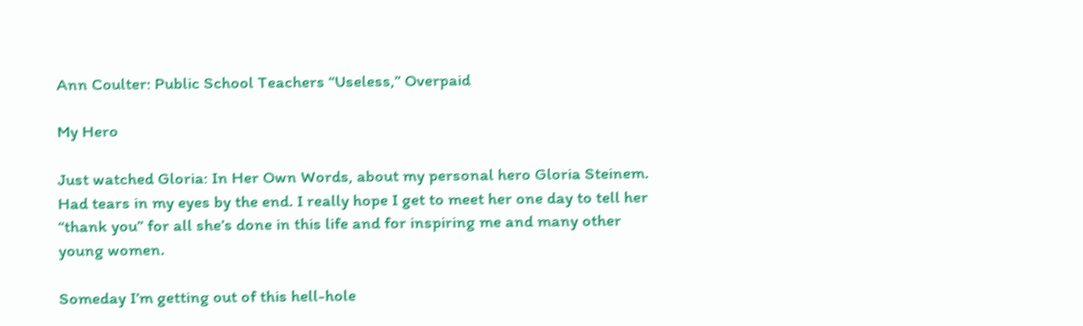Ann Coulter: Public School Teachers “Useless,” Overpaid

My Hero

Just watched Gloria: In Her Own Words, about my personal hero Gloria Steinem. Had tears in my eyes by the end. I really hope I get to meet her one day to tell her “thank you” for all she’s done in this life and for inspiring me and many other young women.

Someday I’m getting out of this hell-hole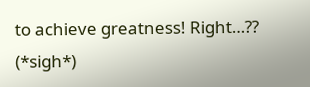to achieve greatness! Right…?? (*sigh*)